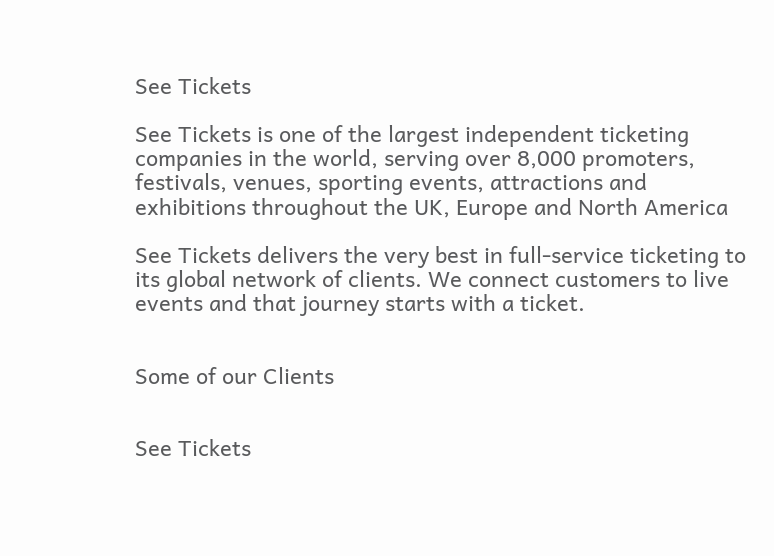See Tickets

See Tickets is one of the largest independent ticketing companies in the world, serving over 8,000 promoters, festivals, venues, sporting events, attractions and exhibitions throughout the UK, Europe and North America

See Tickets delivers the very best in full-service ticketing to its global network of clients. We connect customers to live events and that journey starts with a ticket.


Some of our Clients


See Tickets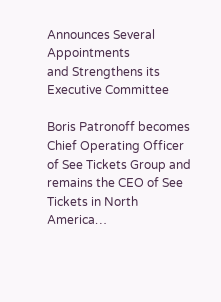Announces Several Appointments
and Strengthens its Executive Committee

Boris Patronoff becomes Chief Operating Officer of See Tickets Group and remains the CEO of See Tickets in North America…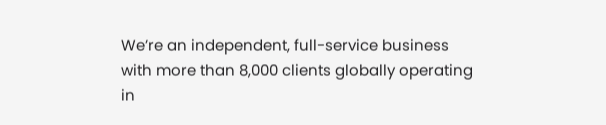We’re an independent, full-service business with more than 8,000 clients globally operating in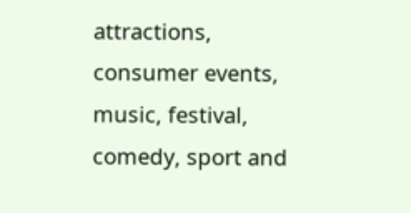attractions, consumer events, music, festival, comedy, sport and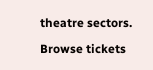theatre sectors.

Browse tickets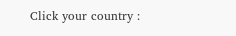Click your country :